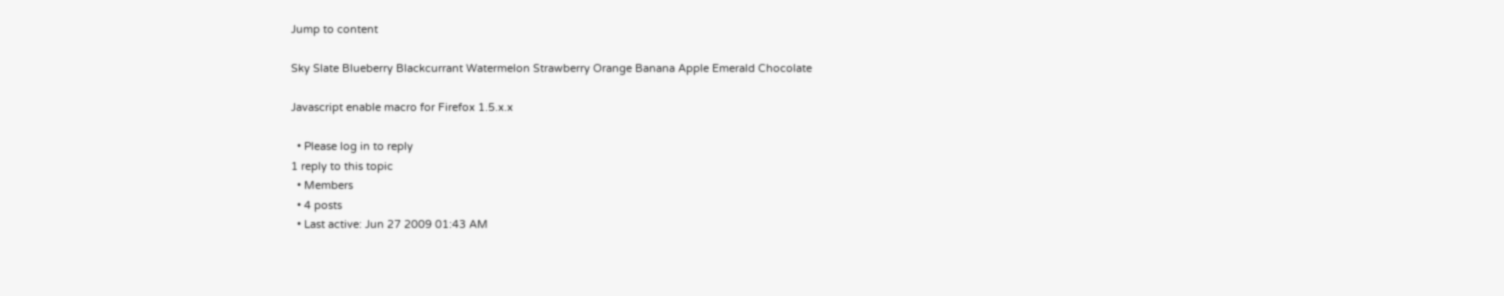Jump to content

Sky Slate Blueberry Blackcurrant Watermelon Strawberry Orange Banana Apple Emerald Chocolate

Javascript enable macro for Firefox 1.5.x.x

  • Please log in to reply
1 reply to this topic
  • Members
  • 4 posts
  • Last active: Jun 27 2009 01:43 AM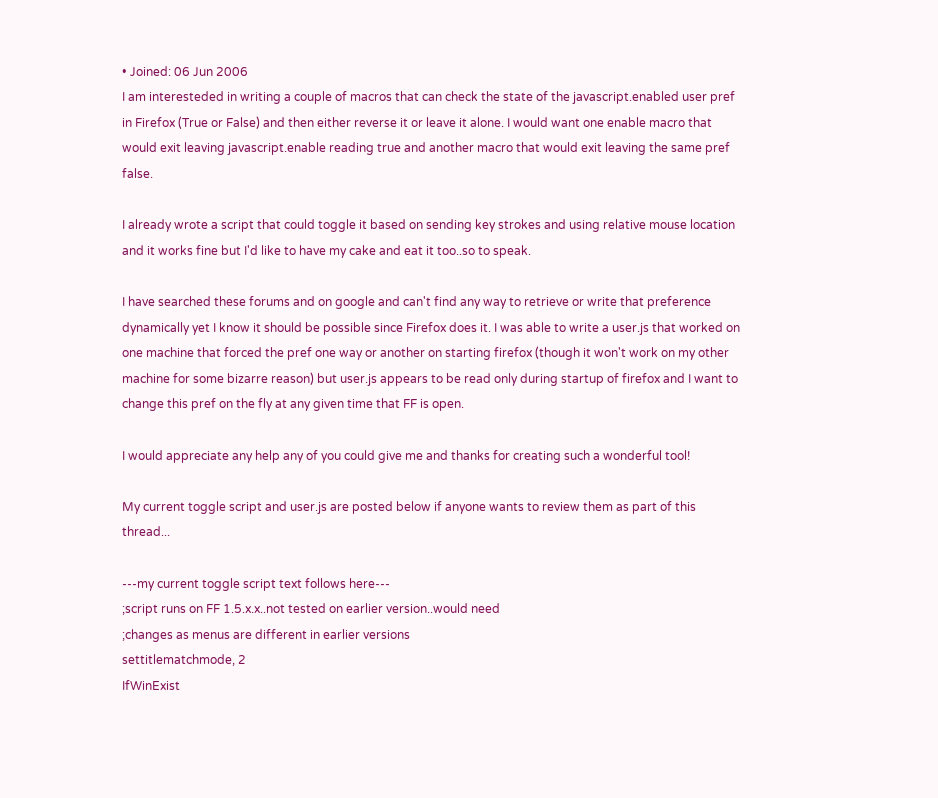• Joined: 06 Jun 2006
I am interesteded in writing a couple of macros that can check the state of the javascript.enabled user pref in Firefox (True or False) and then either reverse it or leave it alone. I would want one enable macro that would exit leaving javascript.enable reading true and another macro that would exit leaving the same pref false.

I already wrote a script that could toggle it based on sending key strokes and using relative mouse location and it works fine but I'd like to have my cake and eat it too..so to speak.

I have searched these forums and on google and can't find any way to retrieve or write that preference dynamically yet I know it should be possible since Firefox does it. I was able to write a user.js that worked on one machine that forced the pref one way or another on starting firefox (though it won't work on my other machine for some bizarre reason) but user.js appears to be read only during startup of firefox and I want to change this pref on the fly at any given time that FF is open.

I would appreciate any help any of you could give me and thanks for creating such a wonderful tool!

My current toggle script and user.js are posted below if anyone wants to review them as part of this thread...

---my current toggle script text follows here---
;script runs on FF 1.5.x.x..not tested on earlier version..would need
;changes as menus are different in earlier versions
settitlematchmode, 2
IfWinExist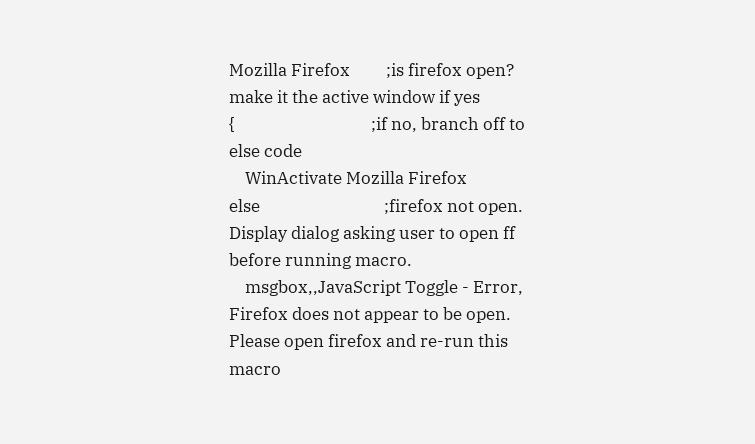Mozilla Firefox         ;is firefox open? make it the active window if yes
{                                  ;if no, branch off to else code
    WinActivate Mozilla Firefox
else                               ;firefox not open. Display dialog asking user to open ff before running macro.
    msgbox,,JavaScript Toggle - Error, Firefox does not appear to be open. Please open firefox and re-run this macro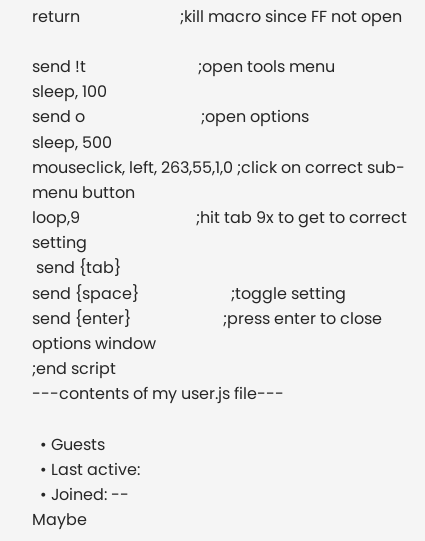return                         ;kill macro since FF not open

send !t                            ;open tools menu
sleep, 100
send o                             ;open options
sleep, 500
mouseclick, left, 263,55,1,0 ;click on correct sub-menu button
loop,9                             ;hit tab 9x to get to correct setting
 send {tab}
send {space}                       ;toggle setting
send {enter}                       ;press enter to close options window
;end script
---contents of my user.js file---

  • Guests
  • Last active:
  • Joined: --
Maybe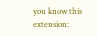you know this extension: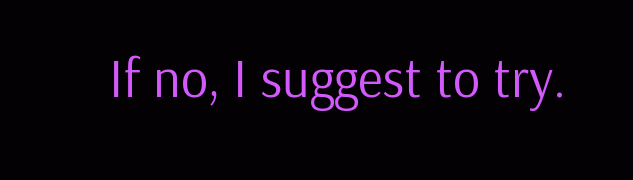If no, I suggest to try.